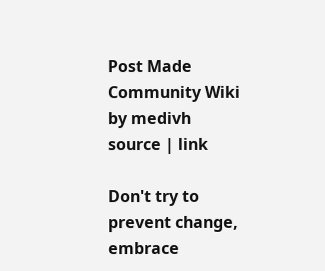Post Made Community Wiki by medivh
source | link

Don't try to prevent change, embrace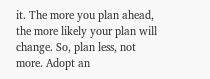it. The more you plan ahead, the more likely your plan will change. So, plan less, not more. Adopt an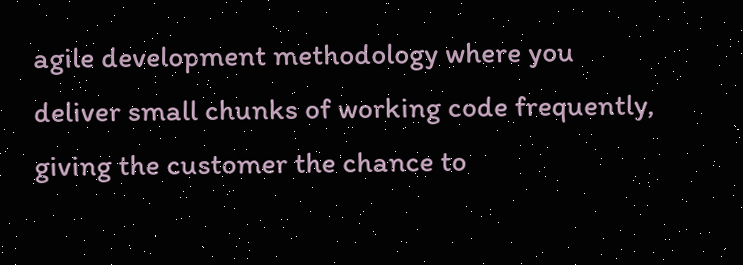agile development methodology where you deliver small chunks of working code frequently, giving the customer the chance to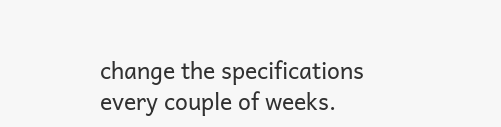change the specifications every couple of weeks.